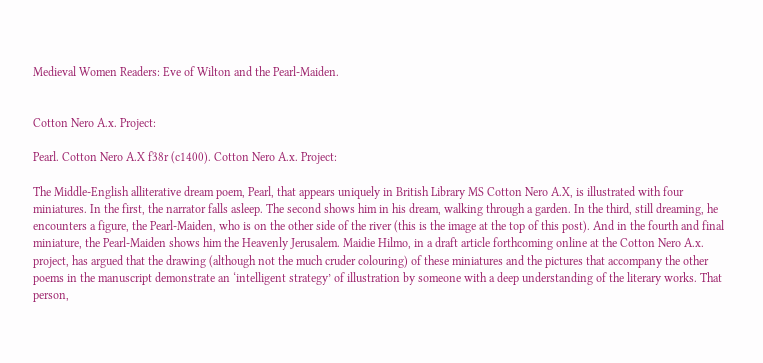Medieval Women Readers: Eve of Wilton and the Pearl-Maiden.


Cotton Nero A.x. Project:

Pearl. Cotton Nero A.X f38r (c1400). Cotton Nero A.x. Project:

The Middle-English alliterative dream poem, Pearl, that appears uniquely in British Library MS Cotton Nero A.X, is illustrated with four miniatures. In the first, the narrator falls asleep. The second shows him in his dream, walking through a garden. In the third, still dreaming, he encounters a figure, the Pearl-Maiden, who is on the other side of the river (this is the image at the top of this post). And in the fourth and final miniature, the Pearl-Maiden shows him the Heavenly Jerusalem. Maidie Hilmo, in a draft article forthcoming online at the Cotton Nero A.x. project, has argued that the drawing (although not the much cruder colouring) of these miniatures and the pictures that accompany the other poems in the manuscript demonstrate an ‘intelligent strategy’ of illustration by someone with a deep understanding of the literary works. That person,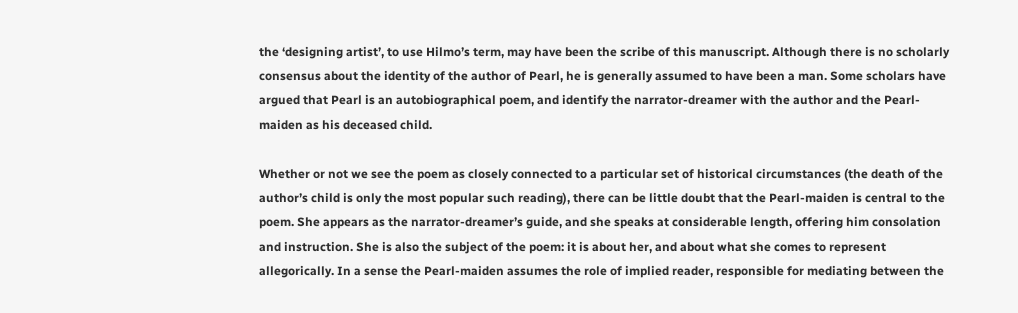the ‘designing artist’, to use Hilmo’s term, may have been the scribe of this manuscript. Although there is no scholarly consensus about the identity of the author of Pearl, he is generally assumed to have been a man. Some scholars have argued that Pearl is an autobiographical poem, and identify the narrator-dreamer with the author and the Pearl-maiden as his deceased child.

Whether or not we see the poem as closely connected to a particular set of historical circumstances (the death of the author’s child is only the most popular such reading), there can be little doubt that the Pearl-maiden is central to the poem. She appears as the narrator-dreamer’s guide, and she speaks at considerable length, offering him consolation and instruction. She is also the subject of the poem: it is about her, and about what she comes to represent allegorically. In a sense the Pearl-maiden assumes the role of implied reader, responsible for mediating between the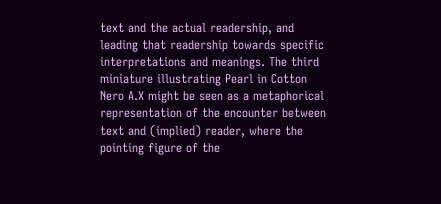text and the actual readership, and leading that readership towards specific interpretations and meanings. The third miniature illustrating Pearl in Cotton Nero A.X might be seen as a metaphorical representation of the encounter between text and (implied) reader, where the pointing figure of the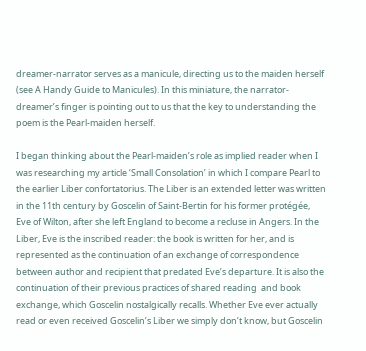dreamer-narrator serves as a manicule, directing us to the maiden herself (see A Handy Guide to Manicules). In this miniature, the narrator-dreamer’s finger is pointing out to us that the key to understanding the poem is the Pearl-maiden herself.

I began thinking about the Pearl-maiden’s role as implied reader when I was researching my article ‘Small Consolation’ in which I compare Pearl to the earlier Liber confortatorius. The Liber is an extended letter was written in the 11th century by Goscelin of Saint-Bertin for his former protégée, Eve of Wilton, after she left England to become a recluse in Angers. In the Liber, Eve is the inscribed reader: the book is written for her, and is represented as the continuation of an exchange of correspondence between author and recipient that predated Eve’s departure. It is also the continuation of their previous practices of shared reading  and book exchange, which Goscelin nostalgically recalls. Whether Eve ever actually read or even received Goscelin’s Liber we simply don’t know, but Goscelin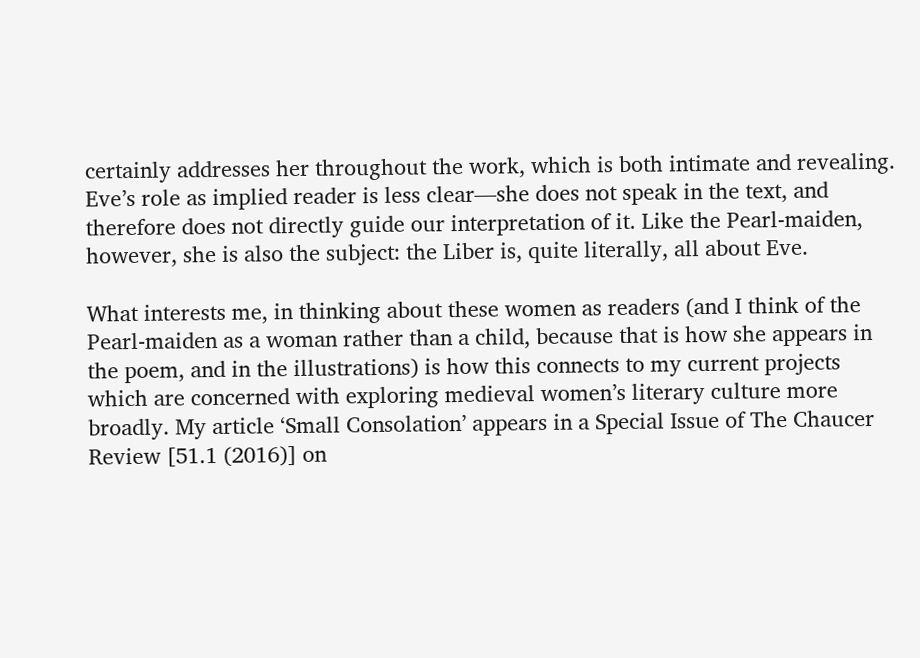certainly addresses her throughout the work, which is both intimate and revealing. Eve’s role as implied reader is less clear—she does not speak in the text, and therefore does not directly guide our interpretation of it. Like the Pearl-maiden, however, she is also the subject: the Liber is, quite literally, all about Eve.

What interests me, in thinking about these women as readers (and I think of the Pearl-maiden as a woman rather than a child, because that is how she appears in the poem, and in the illustrations) is how this connects to my current projects which are concerned with exploring medieval women’s literary culture more broadly. My article ‘Small Consolation’ appears in a Special Issue of The Chaucer Review [51.1 (2016)] on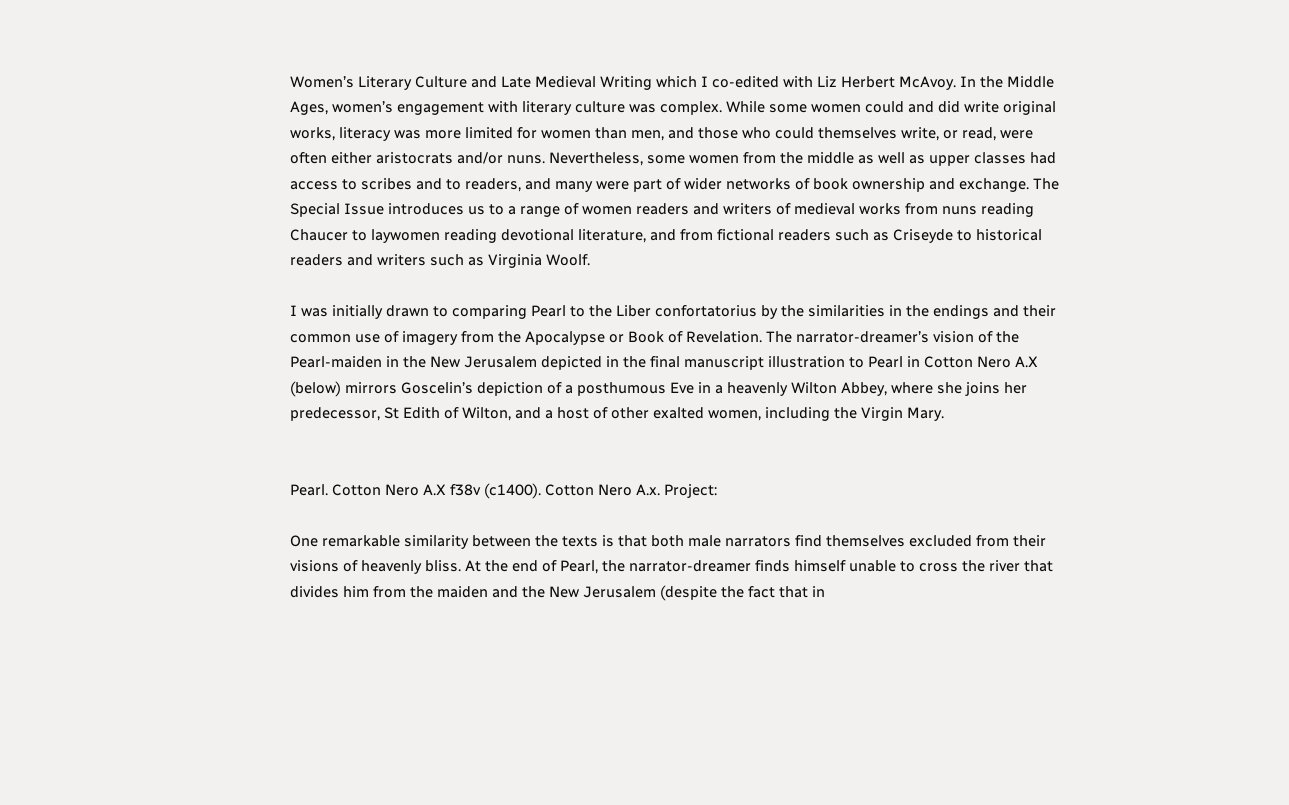Women’s Literary Culture and Late Medieval Writing which I co-edited with Liz Herbert McAvoy. In the Middle Ages, women’s engagement with literary culture was complex. While some women could and did write original works, literacy was more limited for women than men, and those who could themselves write, or read, were often either aristocrats and/or nuns. Nevertheless, some women from the middle as well as upper classes had access to scribes and to readers, and many were part of wider networks of book ownership and exchange. The Special Issue introduces us to a range of women readers and writers of medieval works from nuns reading Chaucer to laywomen reading devotional literature, and from fictional readers such as Criseyde to historical readers and writers such as Virginia Woolf.

I was initially drawn to comparing Pearl to the Liber confortatorius by the similarities in the endings and their common use of imagery from the Apocalypse or Book of Revelation. The narrator-dreamer’s vision of the Pearl-maiden in the New Jerusalem depicted in the final manuscript illustration to Pearl in Cotton Nero A.X (below) mirrors Goscelin’s depiction of a posthumous Eve in a heavenly Wilton Abbey, where she joins her predecessor, St Edith of Wilton, and a host of other exalted women, including the Virgin Mary.


Pearl. Cotton Nero A.X f38v (c1400). Cotton Nero A.x. Project:

One remarkable similarity between the texts is that both male narrators find themselves excluded from their visions of heavenly bliss. At the end of Pearl, the narrator-dreamer finds himself unable to cross the river that divides him from the maiden and the New Jerusalem (despite the fact that in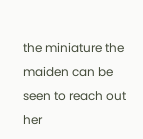the miniature the maiden can be seen to reach out her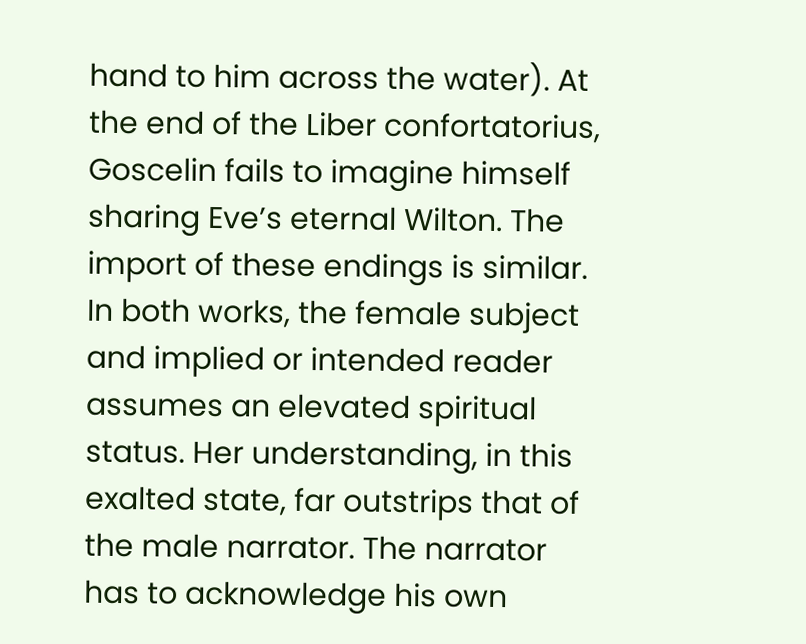hand to him across the water). At the end of the Liber confortatorius, Goscelin fails to imagine himself sharing Eve’s eternal Wilton. The import of these endings is similar. In both works, the female subject and implied or intended reader assumes an elevated spiritual status. Her understanding, in this exalted state, far outstrips that of the male narrator. The narrator has to acknowledge his own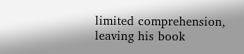limited comprehension, leaving his book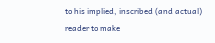to his implied, inscribed (and actual) reader to make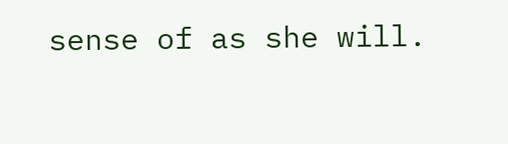sense of as she will.